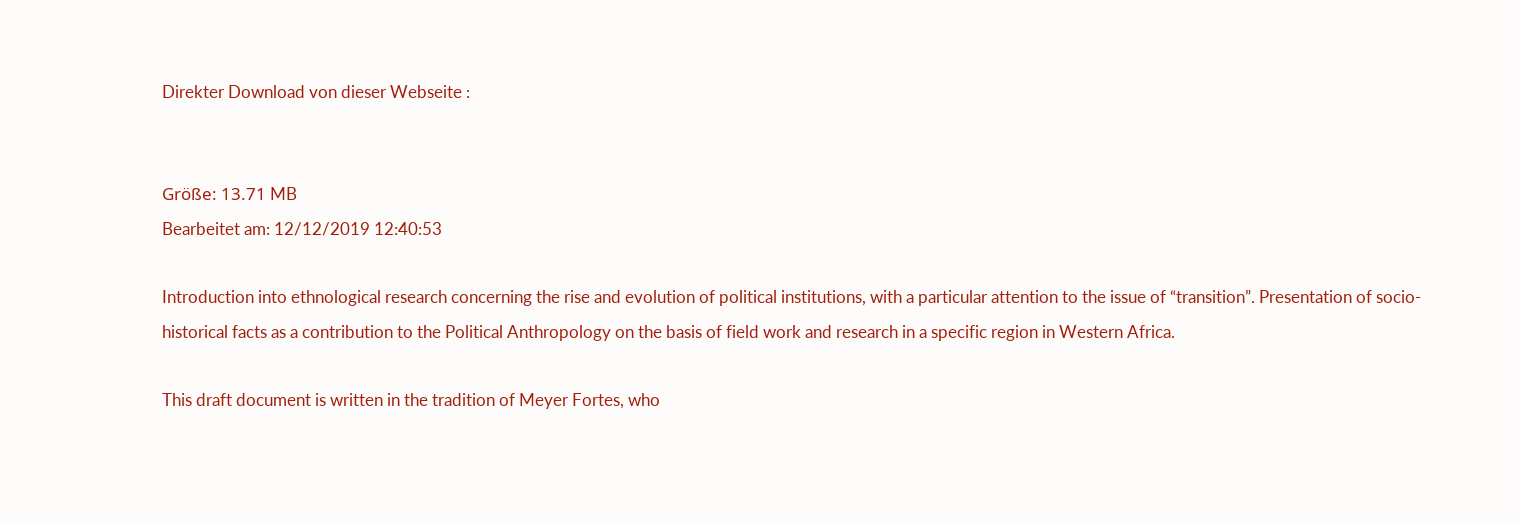Direkter Download von dieser Webseite :


Größe: 13.71 MB
Bearbeitet am: 12/12/2019 12:40:53

Introduction into ethnological research concerning the rise and evolution of political institutions, with a particular attention to the issue of “transition”. Presentation of socio-historical facts as a contribution to the Political Anthropology on the basis of field work and research in a specific region in Western Africa.

This draft document is written in the tradition of Meyer Fortes, who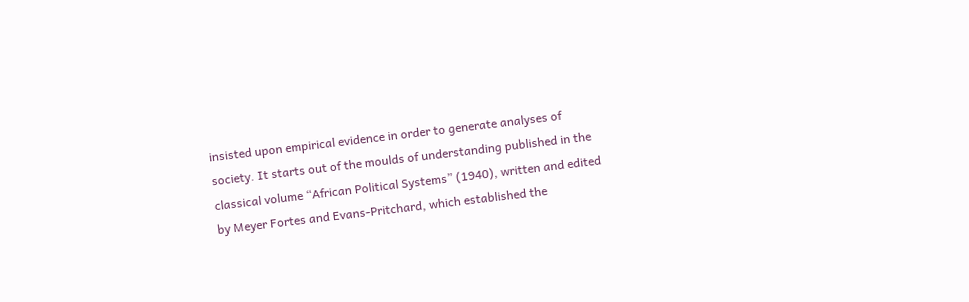insisted upon empirical evidence in order to generate analyses of society. It starts out of the moulds of understanding published in the classical volume “African Political Systems” (1940), written and edited by Meyer Fortes and Evans-Pritchard, which established the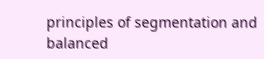principles of segmentation and balanced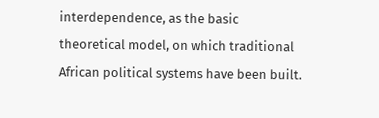interdependence, as the basic theoretical model, on which traditional African political systems have been built.